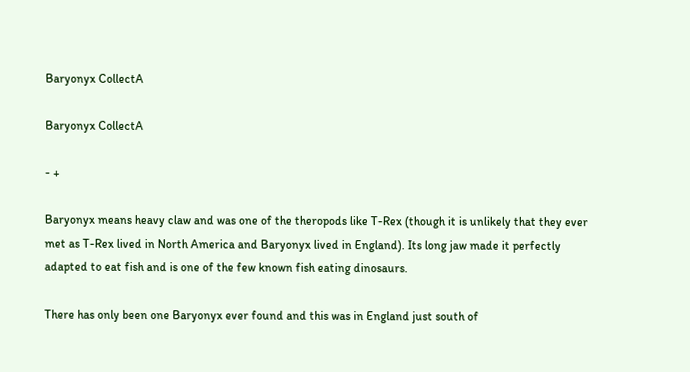Baryonyx CollectA

Baryonyx CollectA

- +

Baryonyx means heavy claw and was one of the theropods like T-Rex (though it is unlikely that they ever met as T-Rex lived in North America and Baryonyx lived in England). Its long jaw made it perfectly adapted to eat fish and is one of the few known fish eating dinosaurs.

There has only been one Baryonyx ever found and this was in England just south of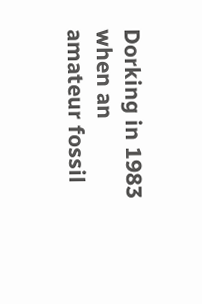Dorking in 1983 when an amateur fossil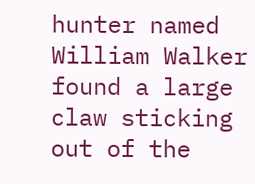hunter named William Walker found a large claw sticking out of the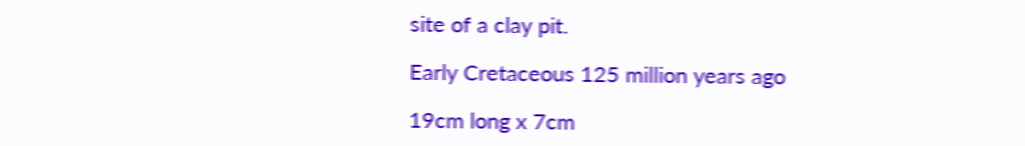site of a clay pit.

Early Cretaceous 125 million years ago

19cm long x 7cm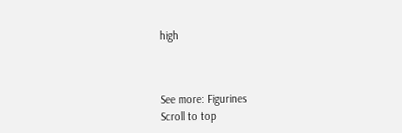high



See more: Figurines
Scroll to top